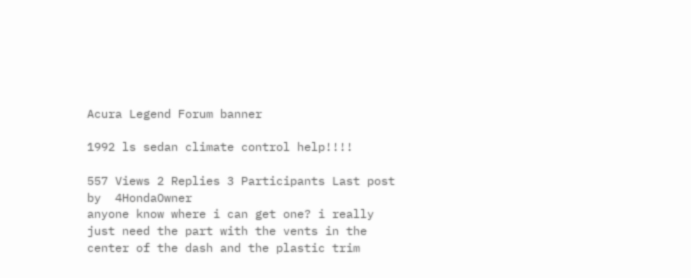Acura Legend Forum banner

1992 ls sedan climate control help!!!!

557 Views 2 Replies 3 Participants Last post by  4HondaOwner
anyone know where i can get one? i really just need the part with the vents in the center of the dash and the plastic trim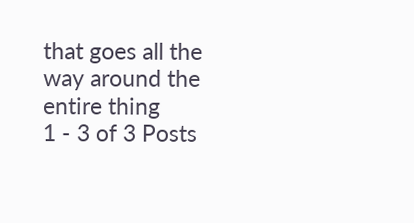that goes all the way around the entire thing
1 - 3 of 3 Posts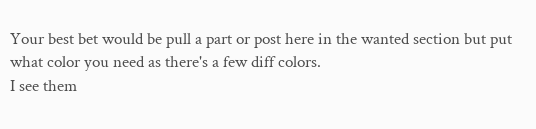Your best bet would be pull a part or post here in the wanted section but put what color you need as there's a few diff colors.
I see them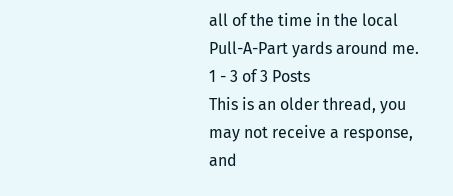all of the time in the local Pull-A-Part yards around me.
1 - 3 of 3 Posts
This is an older thread, you may not receive a response, and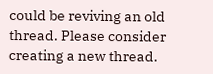could be reviving an old thread. Please consider creating a new thread.